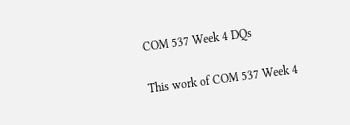COM 537 Week 4 DQs

This work of COM 537 Week 4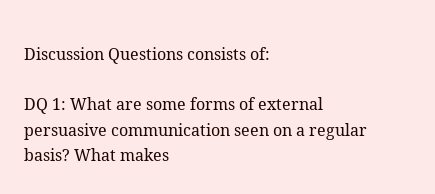Discussion Questions consists of:

DQ 1: What are some forms of external persuasive communication seen on a regular basis? What makes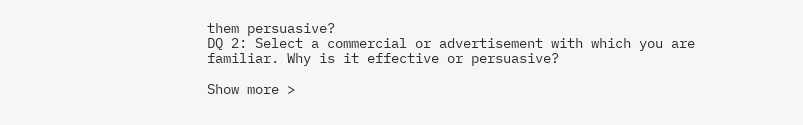them persuasive?
DQ 2: Select a commercial or advertisement with which you are familiar. Why is it effective or persuasive?

Show more >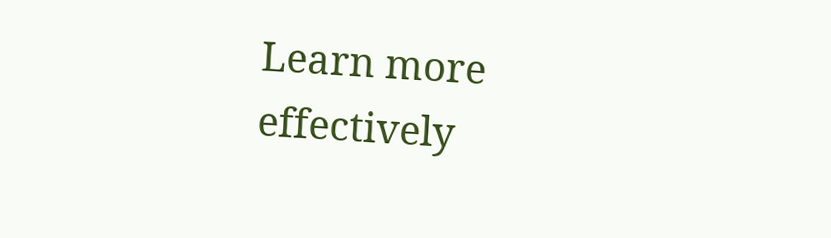Learn more effectively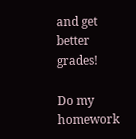and get better grades!

Do my homework